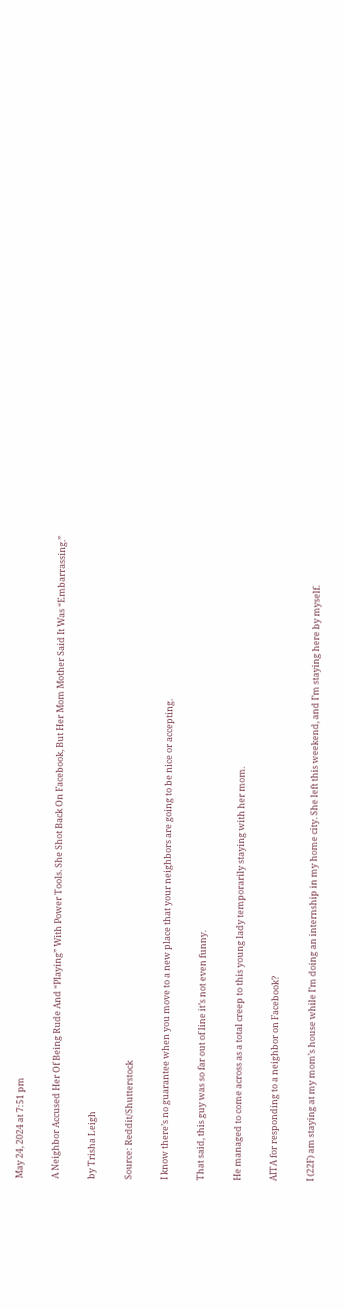May 24, 2024 at 7:51 pm

A Neighbor Accused Her Of Being Rude And “Playing” With Power Tools. She Shot Back On Facebook, But Her Mom Mother Said It Was “Embarrassing.”

by Trisha Leigh

Source: Reddit/Shutterstock

I know there’s no guarantee when you move to a new place that your neighbors are going to be nice or accepting.

That said, this guy was so far out of line it’s not even funny.

He managed to come across as a total creep to this young lady temporarily staying with her mom.

AITA for responding to a neighbor on Facebook?

I (22F) am staying at my mom’s house while I’m doing an internship in my home city. She left this weekend, and I’m staying here by myself.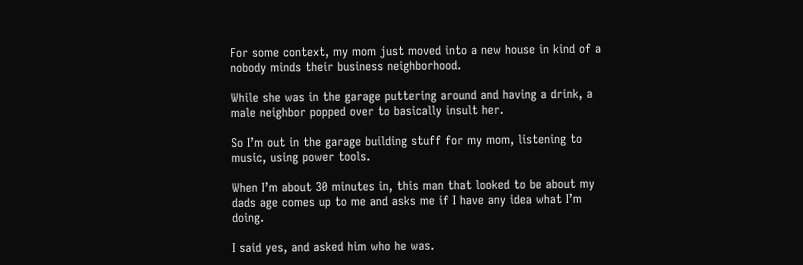For some context, my mom just moved into a new house in kind of a nobody minds their business neighborhood.

While she was in the garage puttering around and having a drink, a male neighbor popped over to basically insult her.

So I’m out in the garage building stuff for my mom, listening to music, using power tools.

When I’m about 30 minutes in, this man that looked to be about my dads age comes up to me and asks me if I have any idea what I’m doing.

I said yes, and asked him who he was.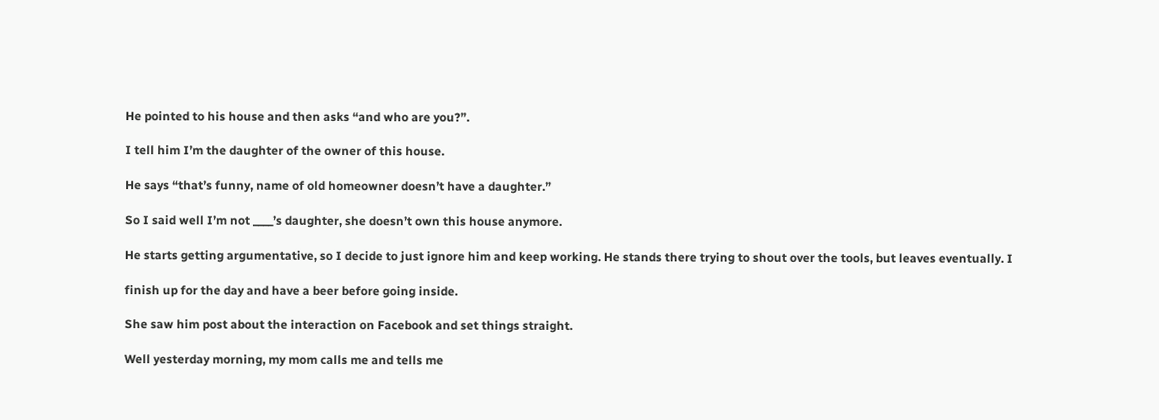He pointed to his house and then asks “and who are you?”.

I tell him I’m the daughter of the owner of this house.

He says “that’s funny, name of old homeowner doesn’t have a daughter.”

So I said well I’m not ____’s daughter, she doesn’t own this house anymore.

He starts getting argumentative, so I decide to just ignore him and keep working. He stands there trying to shout over the tools, but leaves eventually. I

finish up for the day and have a beer before going inside.

She saw him post about the interaction on Facebook and set things straight.

Well yesterday morning, my mom calls me and tells me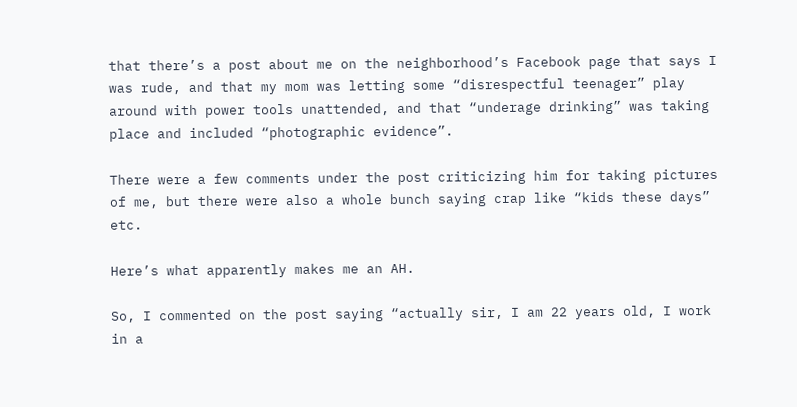that there’s a post about me on the neighborhood’s Facebook page that says I was rude, and that my mom was letting some “disrespectful teenager” play around with power tools unattended, and that “underage drinking” was taking place and included “photographic evidence”.

There were a few comments under the post criticizing him for taking pictures of me, but there were also a whole bunch saying crap like “kids these days” etc.

Here’s what apparently makes me an AH.

So, I commented on the post saying “actually sir, I am 22 years old, I work in a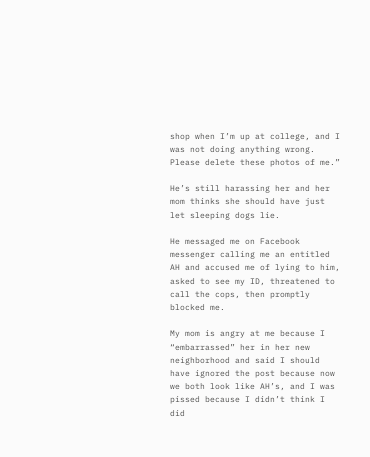shop when I’m up at college, and I was not doing anything wrong. Please delete these photos of me.”

He’s still harassing her and her mom thinks she should have just let sleeping dogs lie.

He messaged me on Facebook messenger calling me an entitled AH and accused me of lying to him, asked to see my ID, threatened to call the cops, then promptly blocked me.

My mom is angry at me because I “embarrassed” her in her new neighborhood and said I should have ignored the post because now we both look like AH’s, and I was pissed because I didn’t think I did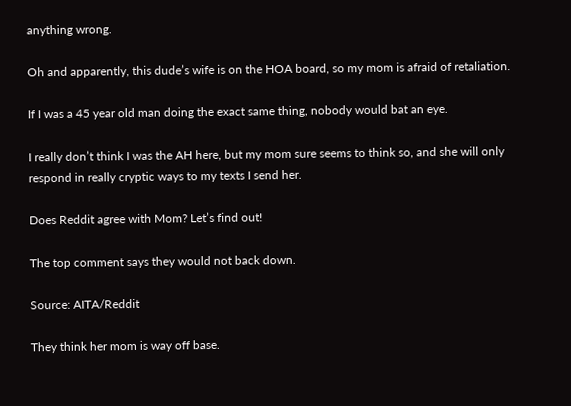anything wrong.

Oh and apparently, this dude’s wife is on the HOA board, so my mom is afraid of retaliation.

If I was a 45 year old man doing the exact same thing, nobody would bat an eye.

I really don’t think I was the AH here, but my mom sure seems to think so, and she will only respond in really cryptic ways to my texts I send her.

Does Reddit agree with Mom? Let’s find out!

The top comment says they would not back down.

Source: AITA/Reddit

They think her mom is way off base.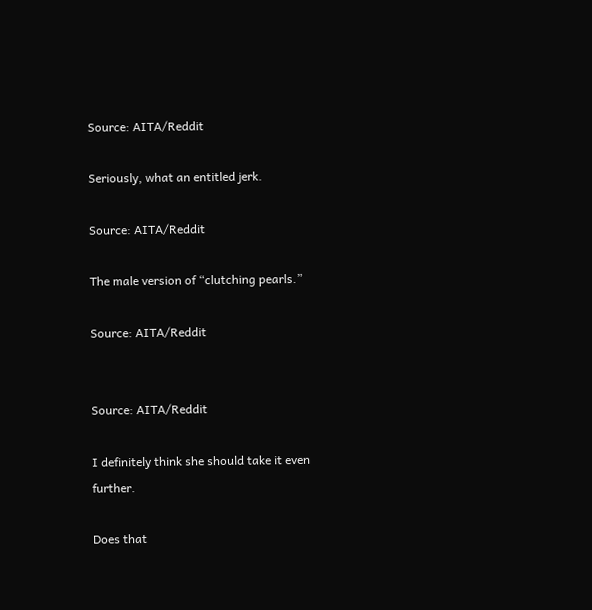Source: AITA/Reddit

Seriously, what an entitled jerk.

Source: AITA/Reddit

The male version of “clutching pearls.”

Source: AITA/Reddit


Source: AITA/Reddit

I definitely think she should take it even further.

Does that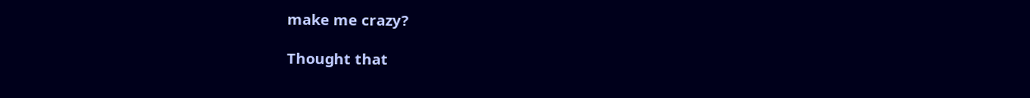make me crazy?

Thought that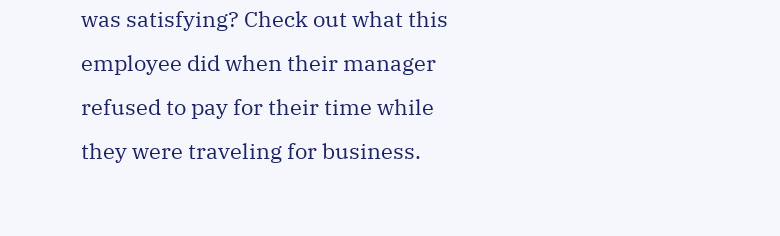was satisfying? Check out what this employee did when their manager refused to pay for their time while they were traveling for business.